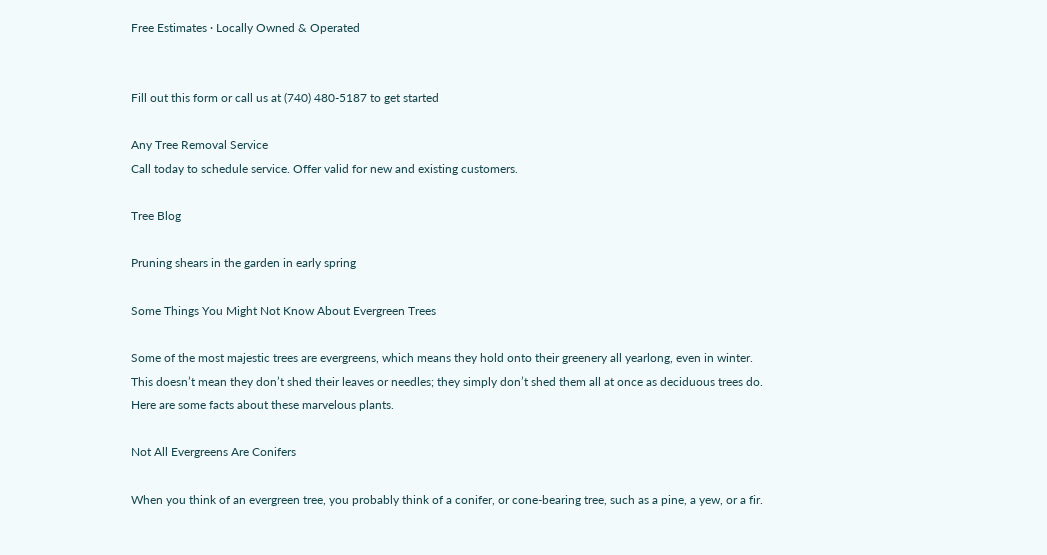Free Estimates · Locally Owned & Operated


Fill out this form or call us at (740) 480-5187 to get started

Any Tree Removal Service
Call today to schedule service. Offer valid for new and existing customers.

Tree Blog

Pruning shears in the garden in early spring

Some Things You Might Not Know About Evergreen Trees

Some of the most majestic trees are evergreens, which means they hold onto their greenery all yearlong, even in winter. This doesn’t mean they don’t shed their leaves or needles; they simply don’t shed them all at once as deciduous trees do. Here are some facts about these marvelous plants.

Not All Evergreens Are Conifers

When you think of an evergreen tree, you probably think of a conifer, or cone-bearing tree, such as a pine, a yew, or a fir.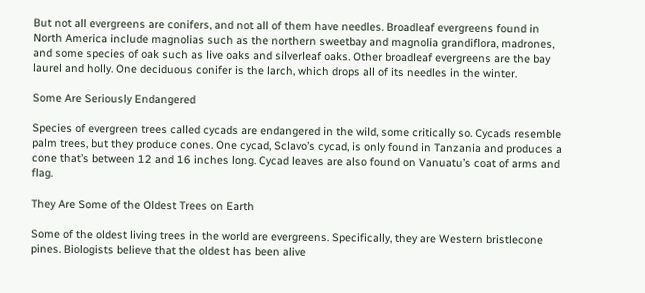But not all evergreens are conifers, and not all of them have needles. Broadleaf evergreens found in North America include magnolias such as the northern sweetbay and magnolia grandiflora, madrones, and some species of oak such as live oaks and silverleaf oaks. Other broadleaf evergreens are the bay laurel and holly. One deciduous conifer is the larch, which drops all of its needles in the winter.

Some Are Seriously Endangered

Species of evergreen trees called cycads are endangered in the wild, some critically so. Cycads resemble palm trees, but they produce cones. One cycad, Sclavo’s cycad, is only found in Tanzania and produces a cone that’s between 12 and 16 inches long. Cycad leaves are also found on Vanuatu’s coat of arms and flag.

They Are Some of the Oldest Trees on Earth

Some of the oldest living trees in the world are evergreens. Specifically, they are Western bristlecone pines. Biologists believe that the oldest has been alive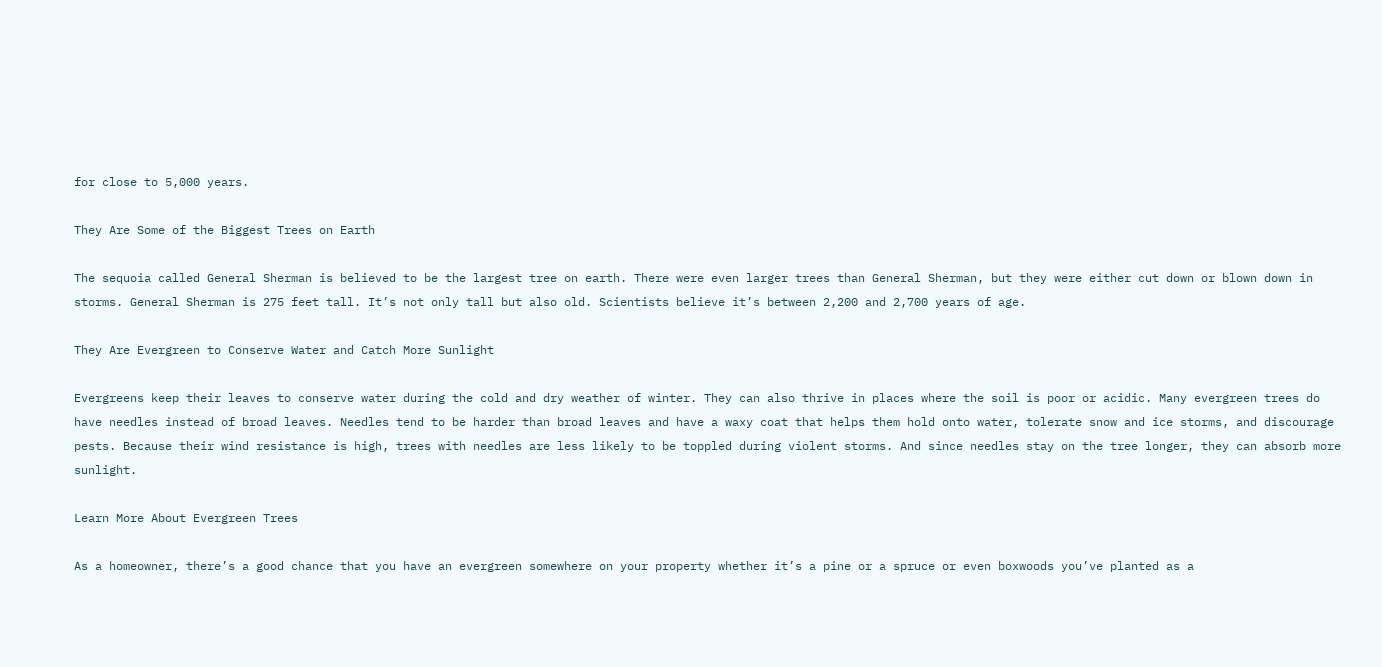for close to 5,000 years.

They Are Some of the Biggest Trees on Earth

The sequoia called General Sherman is believed to be the largest tree on earth. There were even larger trees than General Sherman, but they were either cut down or blown down in storms. General Sherman is 275 feet tall. It’s not only tall but also old. Scientists believe it’s between 2,200 and 2,700 years of age.

They Are Evergreen to Conserve Water and Catch More Sunlight

Evergreens keep their leaves to conserve water during the cold and dry weather of winter. They can also thrive in places where the soil is poor or acidic. Many evergreen trees do have needles instead of broad leaves. Needles tend to be harder than broad leaves and have a waxy coat that helps them hold onto water, tolerate snow and ice storms, and discourage pests. Because their wind resistance is high, trees with needles are less likely to be toppled during violent storms. And since needles stay on the tree longer, they can absorb more sunlight.

Learn More About Evergreen Trees

As a homeowner, there’s a good chance that you have an evergreen somewhere on your property whether it’s a pine or a spruce or even boxwoods you’ve planted as a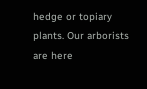hedge or topiary plants. Our arborists are here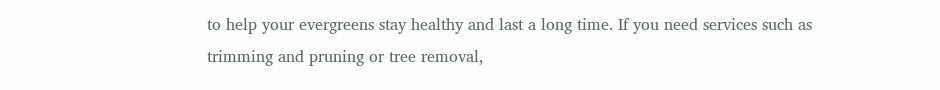to help your evergreens stay healthy and last a long time. If you need services such as trimming and pruning or tree removal,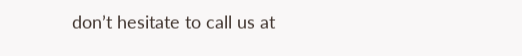don’t hesitate to call us at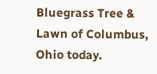Bluegrass Tree & Lawn of Columbus, Ohio today.